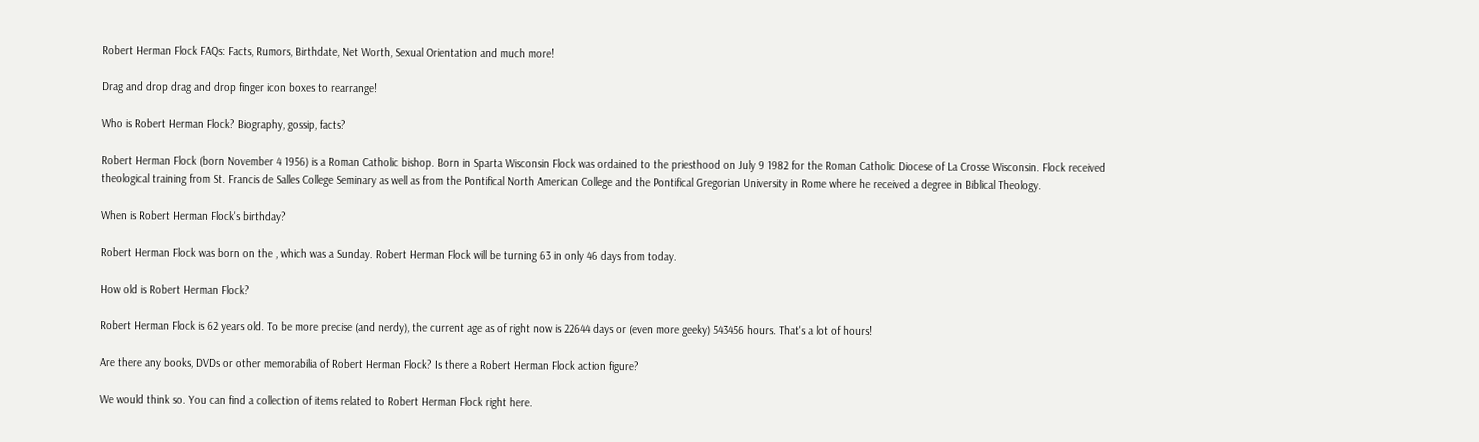Robert Herman Flock FAQs: Facts, Rumors, Birthdate, Net Worth, Sexual Orientation and much more!

Drag and drop drag and drop finger icon boxes to rearrange!

Who is Robert Herman Flock? Biography, gossip, facts?

Robert Herman Flock (born November 4 1956) is a Roman Catholic bishop. Born in Sparta Wisconsin Flock was ordained to the priesthood on July 9 1982 for the Roman Catholic Diocese of La Crosse Wisconsin. Flock received theological training from St. Francis de Salles College Seminary as well as from the Pontifical North American College and the Pontifical Gregorian University in Rome where he received a degree in Biblical Theology.

When is Robert Herman Flock's birthday?

Robert Herman Flock was born on the , which was a Sunday. Robert Herman Flock will be turning 63 in only 46 days from today.

How old is Robert Herman Flock?

Robert Herman Flock is 62 years old. To be more precise (and nerdy), the current age as of right now is 22644 days or (even more geeky) 543456 hours. That's a lot of hours!

Are there any books, DVDs or other memorabilia of Robert Herman Flock? Is there a Robert Herman Flock action figure?

We would think so. You can find a collection of items related to Robert Herman Flock right here.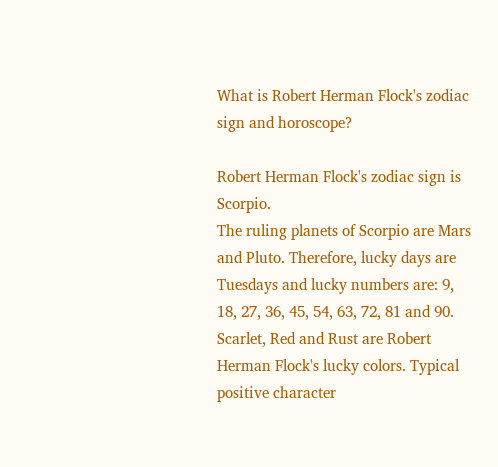What is Robert Herman Flock's zodiac sign and horoscope?

Robert Herman Flock's zodiac sign is Scorpio.
The ruling planets of Scorpio are Mars and Pluto. Therefore, lucky days are Tuesdays and lucky numbers are: 9, 18, 27, 36, 45, 54, 63, 72, 81 and 90. Scarlet, Red and Rust are Robert Herman Flock's lucky colors. Typical positive character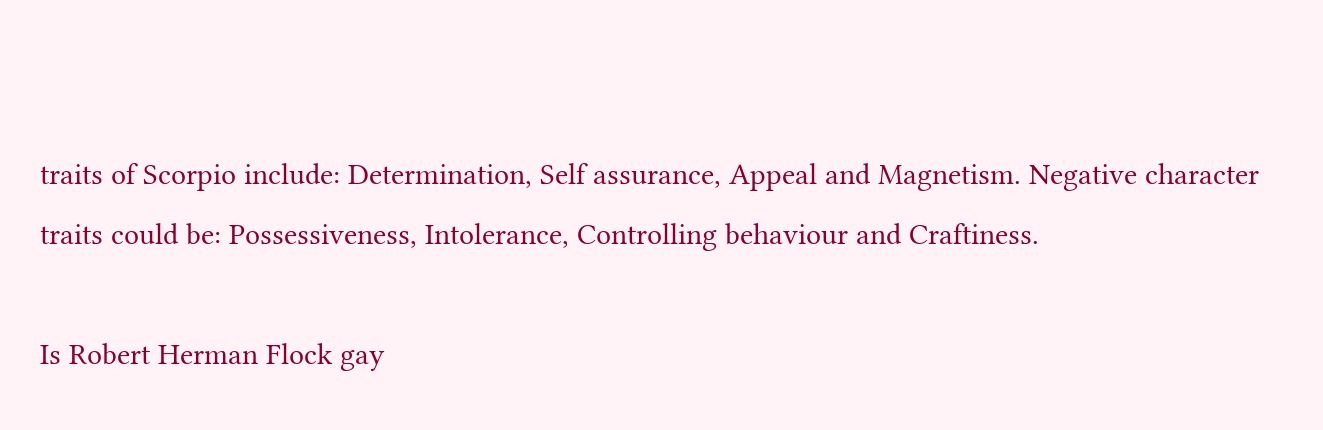traits of Scorpio include: Determination, Self assurance, Appeal and Magnetism. Negative character traits could be: Possessiveness, Intolerance, Controlling behaviour and Craftiness.

Is Robert Herman Flock gay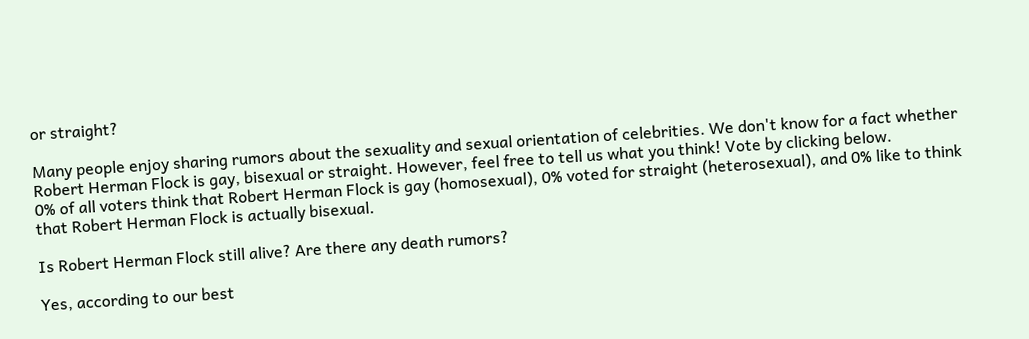or straight?

Many people enjoy sharing rumors about the sexuality and sexual orientation of celebrities. We don't know for a fact whether Robert Herman Flock is gay, bisexual or straight. However, feel free to tell us what you think! Vote by clicking below.
0% of all voters think that Robert Herman Flock is gay (homosexual), 0% voted for straight (heterosexual), and 0% like to think that Robert Herman Flock is actually bisexual.

Is Robert Herman Flock still alive? Are there any death rumors?

Yes, according to our best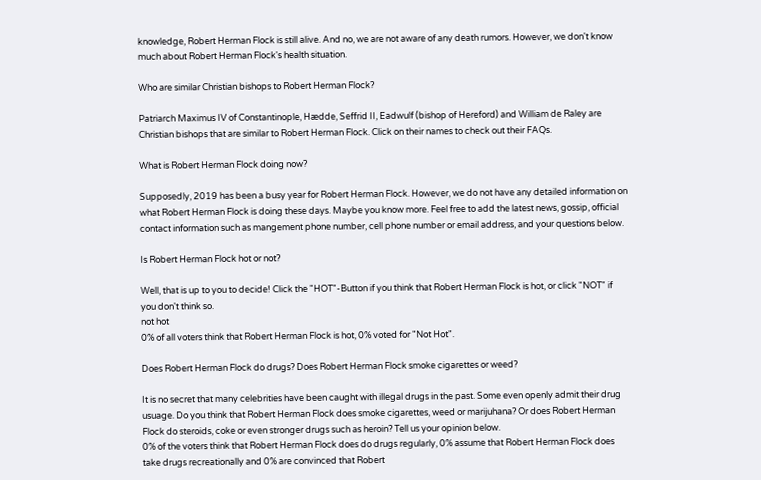knowledge, Robert Herman Flock is still alive. And no, we are not aware of any death rumors. However, we don't know much about Robert Herman Flock's health situation.

Who are similar Christian bishops to Robert Herman Flock?

Patriarch Maximus IV of Constantinople, Hædde, Seffrid II, Eadwulf (bishop of Hereford) and William de Raley are Christian bishops that are similar to Robert Herman Flock. Click on their names to check out their FAQs.

What is Robert Herman Flock doing now?

Supposedly, 2019 has been a busy year for Robert Herman Flock. However, we do not have any detailed information on what Robert Herman Flock is doing these days. Maybe you know more. Feel free to add the latest news, gossip, official contact information such as mangement phone number, cell phone number or email address, and your questions below.

Is Robert Herman Flock hot or not?

Well, that is up to you to decide! Click the "HOT"-Button if you think that Robert Herman Flock is hot, or click "NOT" if you don't think so.
not hot
0% of all voters think that Robert Herman Flock is hot, 0% voted for "Not Hot".

Does Robert Herman Flock do drugs? Does Robert Herman Flock smoke cigarettes or weed?

It is no secret that many celebrities have been caught with illegal drugs in the past. Some even openly admit their drug usuage. Do you think that Robert Herman Flock does smoke cigarettes, weed or marijuhana? Or does Robert Herman Flock do steroids, coke or even stronger drugs such as heroin? Tell us your opinion below.
0% of the voters think that Robert Herman Flock does do drugs regularly, 0% assume that Robert Herman Flock does take drugs recreationally and 0% are convinced that Robert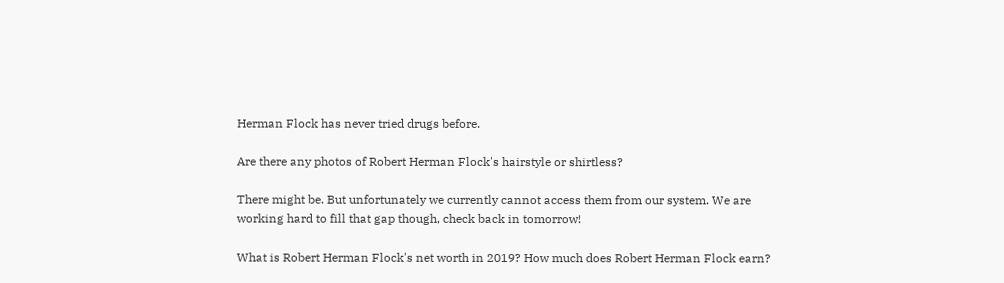Herman Flock has never tried drugs before.

Are there any photos of Robert Herman Flock's hairstyle or shirtless?

There might be. But unfortunately we currently cannot access them from our system. We are working hard to fill that gap though, check back in tomorrow!

What is Robert Herman Flock's net worth in 2019? How much does Robert Herman Flock earn?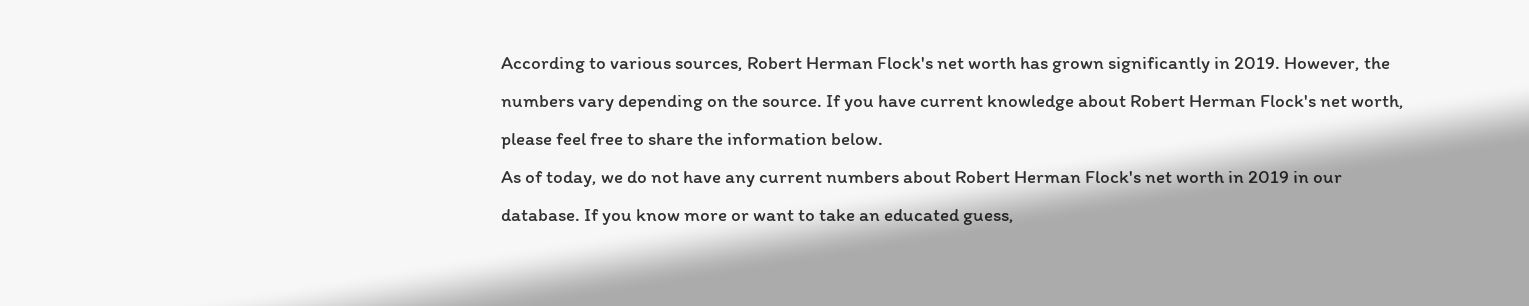According to various sources, Robert Herman Flock's net worth has grown significantly in 2019. However, the numbers vary depending on the source. If you have current knowledge about Robert Herman Flock's net worth, please feel free to share the information below.
As of today, we do not have any current numbers about Robert Herman Flock's net worth in 2019 in our database. If you know more or want to take an educated guess,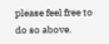please feel free to do so above.